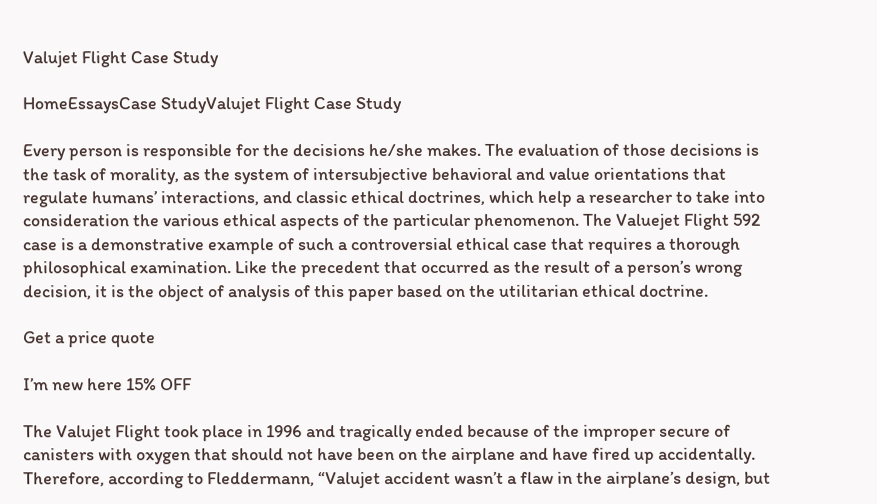Valujet Flight Case Study

HomeEssaysCase StudyValujet Flight Case Study

Every person is responsible for the decisions he/she makes. The evaluation of those decisions is the task of morality, as the system of intersubjective behavioral and value orientations that regulate humans’ interactions, and classic ethical doctrines, which help a researcher to take into consideration the various ethical aspects of the particular phenomenon. The Valuejet Flight 592 case is a demonstrative example of such a controversial ethical case that requires a thorough philosophical examination. Like the precedent that occurred as the result of a person’s wrong decision, it is the object of analysis of this paper based on the utilitarian ethical doctrine.

Get a price quote

I’m new here 15% OFF

The Valujet Flight took place in 1996 and tragically ended because of the improper secure of canisters with oxygen that should not have been on the airplane and have fired up accidentally. Therefore, according to Fleddermann, “Valujet accident wasn’t a flaw in the airplane’s design, but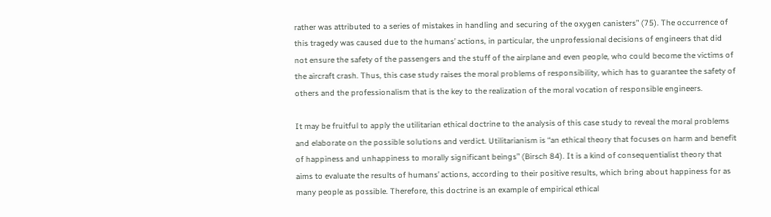rather was attributed to a series of mistakes in handling and securing of the oxygen canisters” (75). The occurrence of this tragedy was caused due to the humans’ actions, in particular, the unprofessional decisions of engineers that did not ensure the safety of the passengers and the stuff of the airplane and even people, who could become the victims of the aircraft crash. Thus, this case study raises the moral problems of responsibility, which has to guarantee the safety of others and the professionalism that is the key to the realization of the moral vocation of responsible engineers.

It may be fruitful to apply the utilitarian ethical doctrine to the analysis of this case study to reveal the moral problems and elaborate on the possible solutions and verdict. Utilitarianism is “an ethical theory that focuses on harm and benefit of happiness and unhappiness to morally significant beings” (Birsch 84). It is a kind of consequentialist theory that aims to evaluate the results of humans’ actions, according to their positive results, which bring about happiness for as many people as possible. Therefore, this doctrine is an example of empirical ethical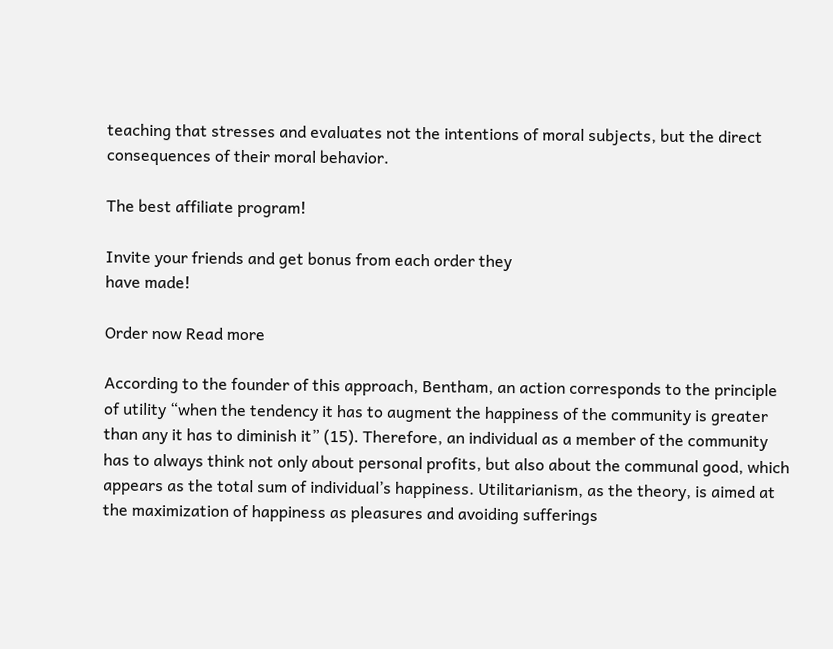teaching that stresses and evaluates not the intentions of moral subjects, but the direct consequences of their moral behavior.

The best affiliate program!

Invite your friends and get bonus from each order they
have made!

Order now Read more

According to the founder of this approach, Bentham, an action corresponds to the principle of utility “when the tendency it has to augment the happiness of the community is greater than any it has to diminish it” (15). Therefore, an individual as a member of the community has to always think not only about personal profits, but also about the communal good, which appears as the total sum of individual’s happiness. Utilitarianism, as the theory, is aimed at the maximization of happiness as pleasures and avoiding sufferings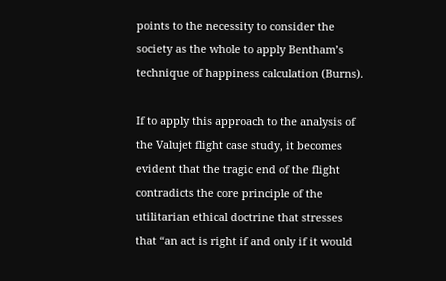points to the necessity to consider the society as the whole to apply Bentham’s technique of happiness calculation (Burns).

If to apply this approach to the analysis of the Valujet flight case study, it becomes evident that the tragic end of the flight contradicts the core principle of the utilitarian ethical doctrine that stresses that “an act is right if and only if it would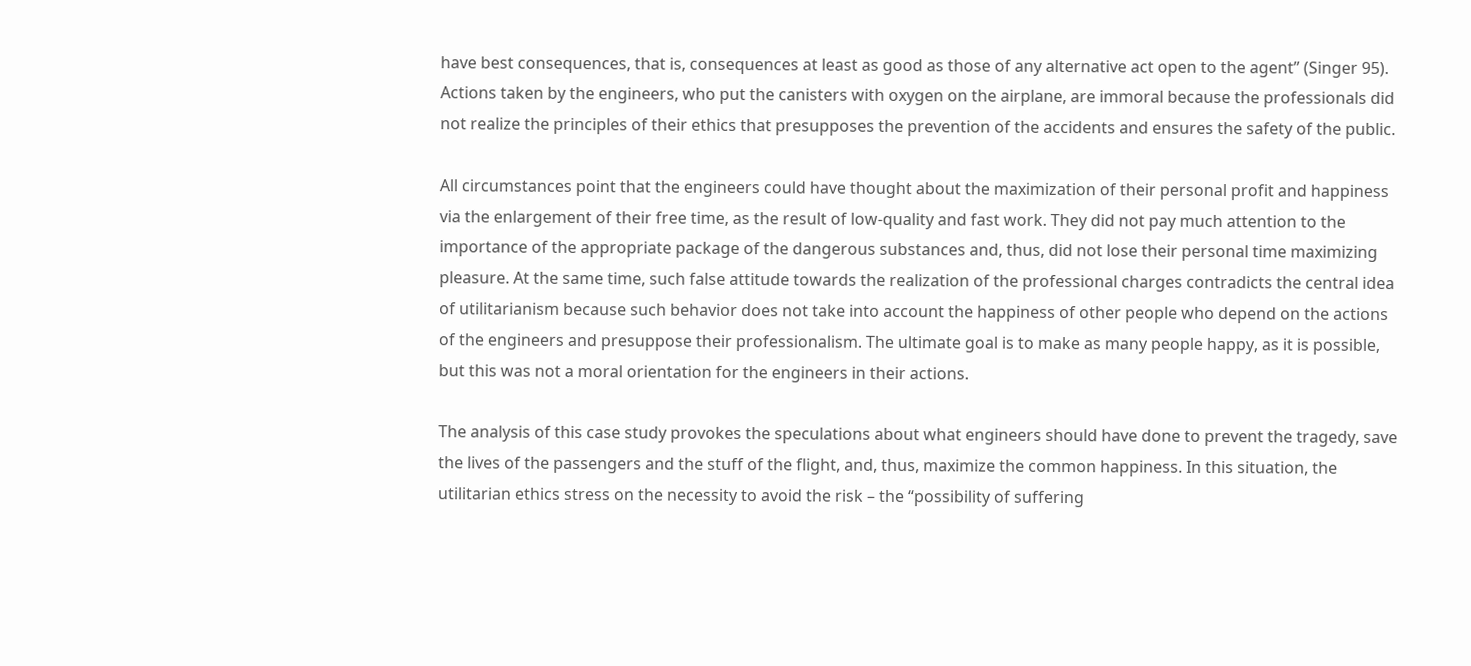have best consequences, that is, consequences at least as good as those of any alternative act open to the agent” (Singer 95). Actions taken by the engineers, who put the canisters with oxygen on the airplane, are immoral because the professionals did not realize the principles of their ethics that presupposes the prevention of the accidents and ensures the safety of the public.

All circumstances point that the engineers could have thought about the maximization of their personal profit and happiness via the enlargement of their free time, as the result of low-quality and fast work. They did not pay much attention to the importance of the appropriate package of the dangerous substances and, thus, did not lose their personal time maximizing pleasure. At the same time, such false attitude towards the realization of the professional charges contradicts the central idea of utilitarianism because such behavior does not take into account the happiness of other people who depend on the actions of the engineers and presuppose their professionalism. The ultimate goal is to make as many people happy, as it is possible, but this was not a moral orientation for the engineers in their actions.

The analysis of this case study provokes the speculations about what engineers should have done to prevent the tragedy, save the lives of the passengers and the stuff of the flight, and, thus, maximize the common happiness. In this situation, the utilitarian ethics stress on the necessity to avoid the risk – the “possibility of suffering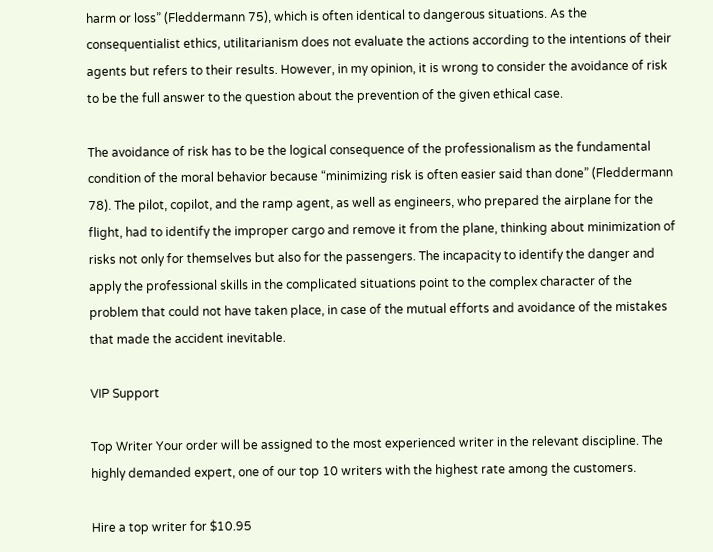harm or loss” (Fleddermann 75), which is often identical to dangerous situations. As the consequentialist ethics, utilitarianism does not evaluate the actions according to the intentions of their agents but refers to their results. However, in my opinion, it is wrong to consider the avoidance of risk to be the full answer to the question about the prevention of the given ethical case.

The avoidance of risk has to be the logical consequence of the professionalism as the fundamental condition of the moral behavior because “minimizing risk is often easier said than done” (Fleddermann 78). The pilot, copilot, and the ramp agent, as well as engineers, who prepared the airplane for the flight, had to identify the improper cargo and remove it from the plane, thinking about minimization of risks not only for themselves but also for the passengers. The incapacity to identify the danger and apply the professional skills in the complicated situations point to the complex character of the problem that could not have taken place, in case of the mutual efforts and avoidance of the mistakes that made the accident inevitable.

VIP Support

Top Writer Your order will be assigned to the most experienced writer in the relevant discipline. The highly demanded expert, one of our top 10 writers with the highest rate among the customers.

Hire a top writer for $10.95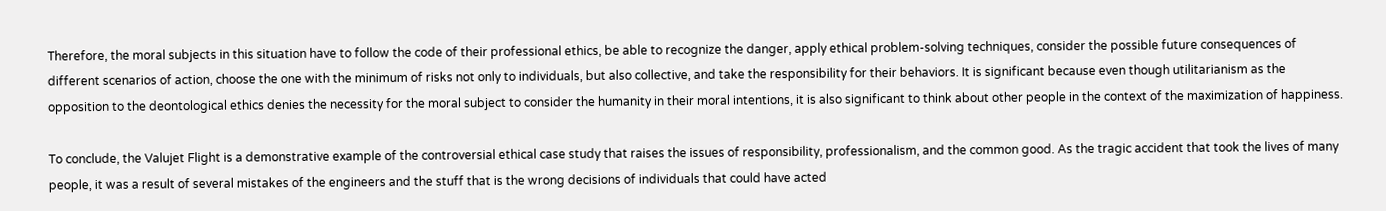Therefore, the moral subjects in this situation have to follow the code of their professional ethics, be able to recognize the danger, apply ethical problem-solving techniques, consider the possible future consequences of different scenarios of action, choose the one with the minimum of risks not only to individuals, but also collective, and take the responsibility for their behaviors. It is significant because even though utilitarianism as the opposition to the deontological ethics denies the necessity for the moral subject to consider the humanity in their moral intentions, it is also significant to think about other people in the context of the maximization of happiness.

To conclude, the Valujet Flight is a demonstrative example of the controversial ethical case study that raises the issues of responsibility, professionalism, and the common good. As the tragic accident that took the lives of many people, it was a result of several mistakes of the engineers and the stuff that is the wrong decisions of individuals that could have acted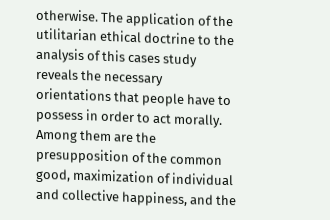otherwise. The application of the utilitarian ethical doctrine to the analysis of this cases study reveals the necessary orientations that people have to possess in order to act morally. Among them are the presupposition of the common good, maximization of individual and collective happiness, and the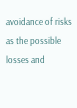avoidance of risks as the possible losses and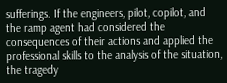sufferings. If the engineers, pilot, copilot, and the ramp agent had considered the consequences of their actions and applied the professional skills to the analysis of the situation, the tragedy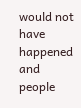would not have happened and people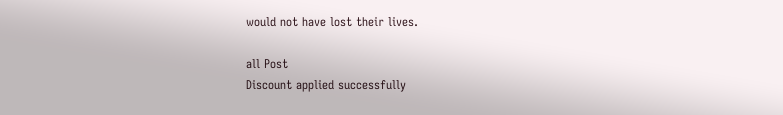would not have lost their lives.

all Post
Discount applied successfully